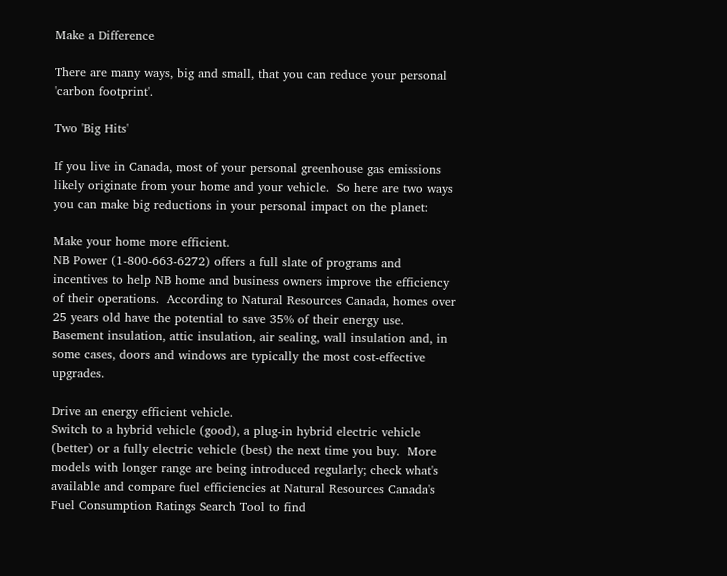Make a Difference

There are many ways, big and small, that you can reduce your personal 'carbon footprint'.

Two 'Big Hits'

If you live in Canada, most of your personal greenhouse gas emissions likely originate from your home and your vehicle.  So here are two ways you can make big reductions in your personal impact on the planet:

Make your home more efficient.
NB Power (1-800-663-6272) offers a full slate of programs and incentives to help NB home and business owners improve the efficiency of their operations.  According to Natural Resources Canada, homes over 25 years old have the potential to save 35% of their energy use.  Basement insulation, attic insulation, air sealing, wall insulation and, in some cases, doors and windows are typically the most cost-effective upgrades.

Drive an energy efficient vehicle.
Switch to a hybrid vehicle (good), a plug-in hybrid electric vehicle (better) or a fully electric vehicle (best) the next time you buy.  More models with longer range are being introduced regularly; check what's available and compare fuel efficiencies at Natural Resources Canada's Fuel Consumption Ratings Search Tool to find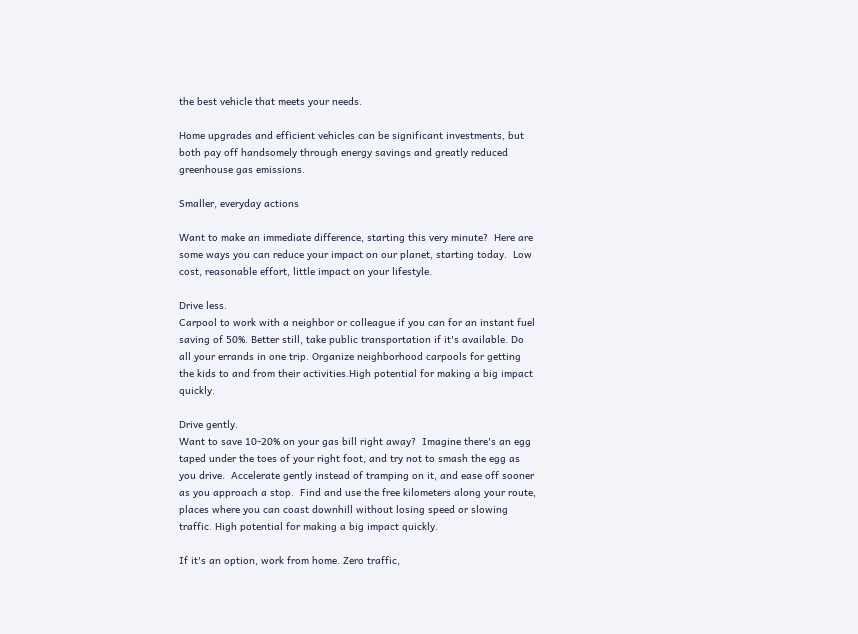the best vehicle that meets your needs.

Home upgrades and efficient vehicles can be significant investments, but both pay off handsomely through energy savings and greatly reduced greenhouse gas emissions.

Smaller, everyday actions

Want to make an immediate difference, starting this very minute?  Here are some ways you can reduce your impact on our planet, starting today.  Low cost, reasonable effort, little impact on your lifestyle.

Drive less.
Carpool to work with a neighbor or colleague if you can for an instant fuel saving of 50%. Better still, take public transportation if it's available. Do all your errands in one trip. Organize neighborhood carpools for getting the kids to and from their activities.High potential for making a big impact quickly.

Drive gently.
Want to save 10-20% on your gas bill right away?  Imagine there's an egg taped under the toes of your right foot, and try not to smash the egg as you drive.  Accelerate gently instead of tramping on it, and ease off sooner as you approach a stop.  Find and use the free kilometers along your route, places where you can coast downhill without losing speed or slowing traffic. High potential for making a big impact quickly.

If it's an option, work from home. Zero traffic,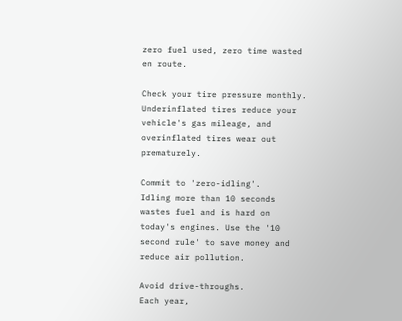zero fuel used, zero time wasted en route.

Check your tire pressure monthly.
Underinflated tires reduce your vehicle's gas mileage, and overinflated tires wear out prematurely.

Commit to 'zero-idling'.
Idling more than 10 seconds wastes fuel and is hard on today's engines. Use the '10 second rule' to save money and reduce air pollution.

Avoid drive-throughs.
Each year,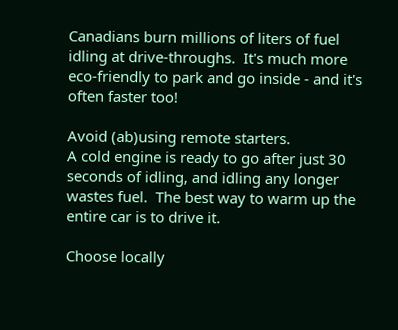Canadians burn millions of liters of fuel idling at drive-throughs.  It's much more eco-friendly to park and go inside - and it's often faster too!

Avoid (ab)using remote starters.
A cold engine is ready to go after just 30 seconds of idling, and idling any longer wastes fuel.  The best way to warm up the entire car is to drive it.

Choose locally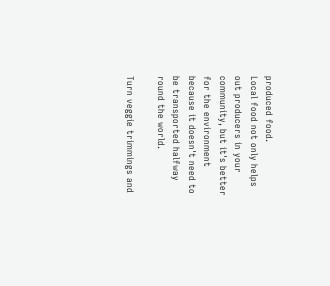produced food.
Local food not only helps out producers in your community, but it's better for the environment because it doesn't need to be transported halfway round the world.

Turn veggie trimmings and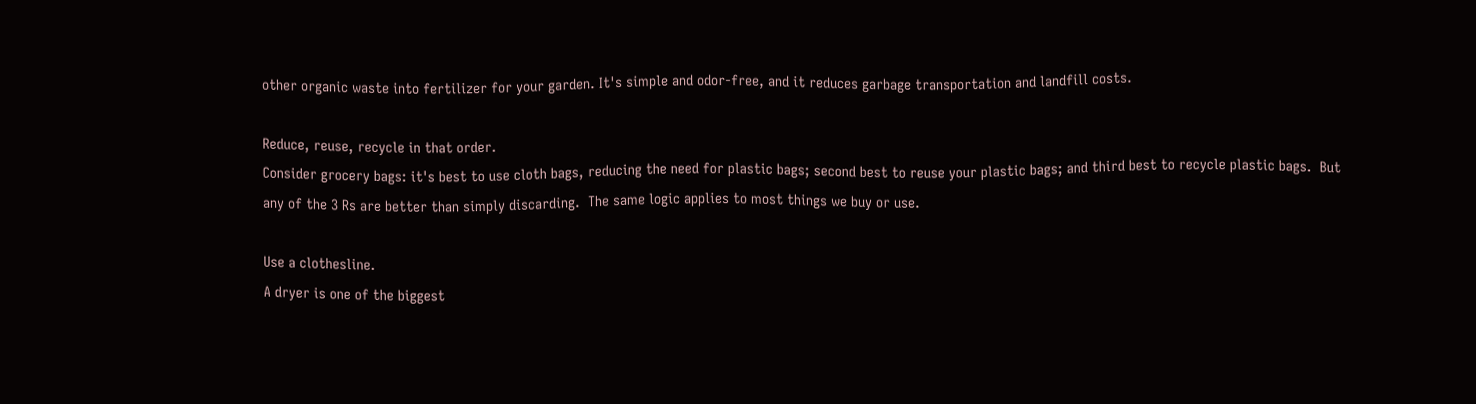other organic waste into fertilizer for your garden. It's simple and odor-free, and it reduces garbage transportation and landfill costs.

Reduce, reuse, recycle in that order.
Consider grocery bags: it's best to use cloth bags, reducing the need for plastic bags; second best to reuse your plastic bags; and third best to recycle plastic bags.  But any of the 3 Rs are better than simply discarding.  The same logic applies to most things we buy or use.

Use a clothesline.
A dryer is one of the biggest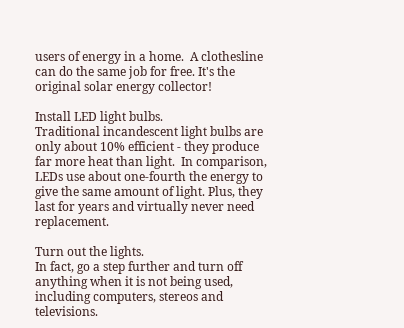users of energy in a home.  A clothesline can do the same job for free. It's the original solar energy collector!

Install LED light bulbs.
Traditional incandescent light bulbs are only about 10% efficient - they produce far more heat than light.  In comparison, LEDs use about one-fourth the energy to give the same amount of light. Plus, they last for years and virtually never need replacement.

Turn out the lights.
In fact, go a step further and turn off anything when it is not being used, including computers, stereos and televisions.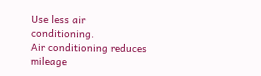Use less air conditioning.
Air conditioning reduces mileage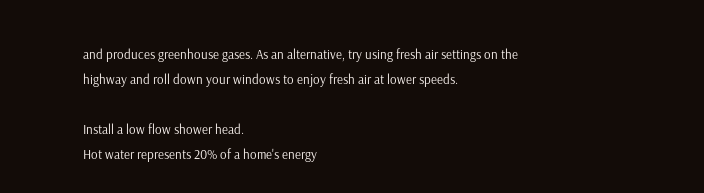and produces greenhouse gases. As an alternative, try using fresh air settings on the highway and roll down your windows to enjoy fresh air at lower speeds.

Install a low flow shower head.
Hot water represents 20% of a home's energy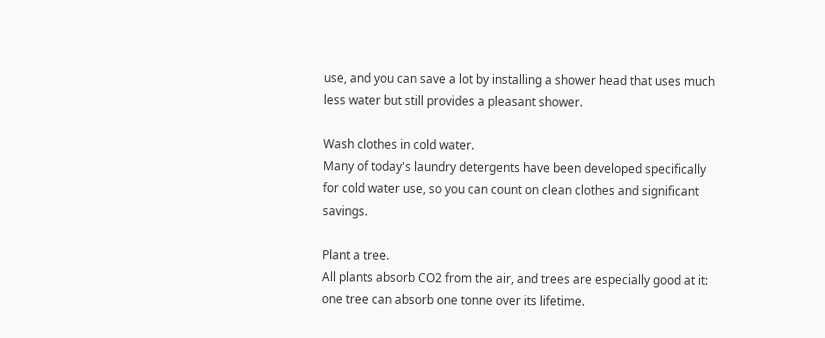use, and you can save a lot by installing a shower head that uses much less water but still provides a pleasant shower.

Wash clothes in cold water.
Many of today's laundry detergents have been developed specifically for cold water use, so you can count on clean clothes and significant savings.

Plant a tree.
All plants absorb CO2 from the air, and trees are especially good at it: one tree can absorb one tonne over its lifetime.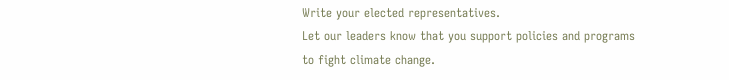Write your elected representatives.
Let our leaders know that you support policies and programs to fight climate change.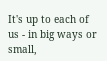It's up to each of us - in big ways or small,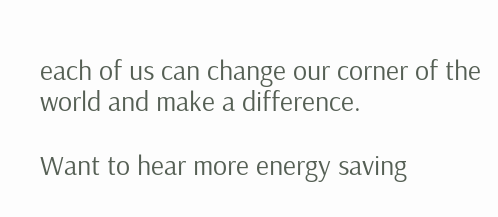each of us can change our corner of the world and make a difference.

Want to hear more energy saving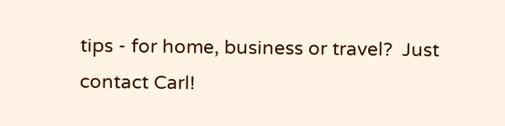tips - for home, business or travel?  Just contact Carl!